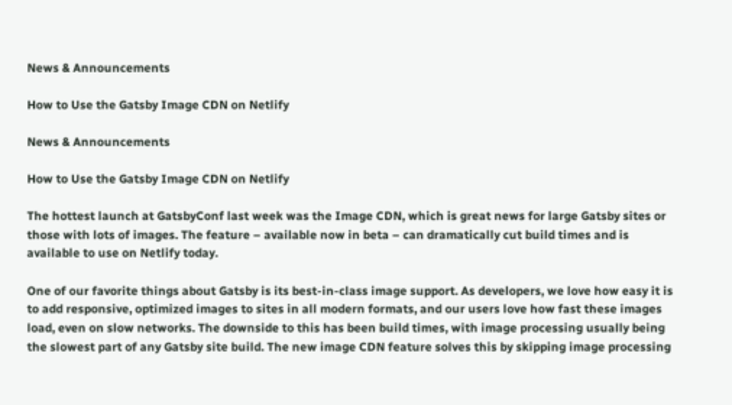News & Announcements

How to Use the Gatsby Image CDN on Netlify

News & Announcements

How to Use the Gatsby Image CDN on Netlify

The hottest launch at GatsbyConf last week was the Image CDN, which is great news for large Gatsby sites or those with lots of images. The feature – available now in beta – can dramatically cut build times and is available to use on Netlify today.

One of our favorite things about Gatsby is its best-in-class image support. As developers, we love how easy it is to add responsive, optimized images to sites in all modern formats, and our users love how fast these images load, even on slow networks. The downside to this has been build times, with image processing usually being the slowest part of any Gatsby site build. The new image CDN feature solves this by skipping image processing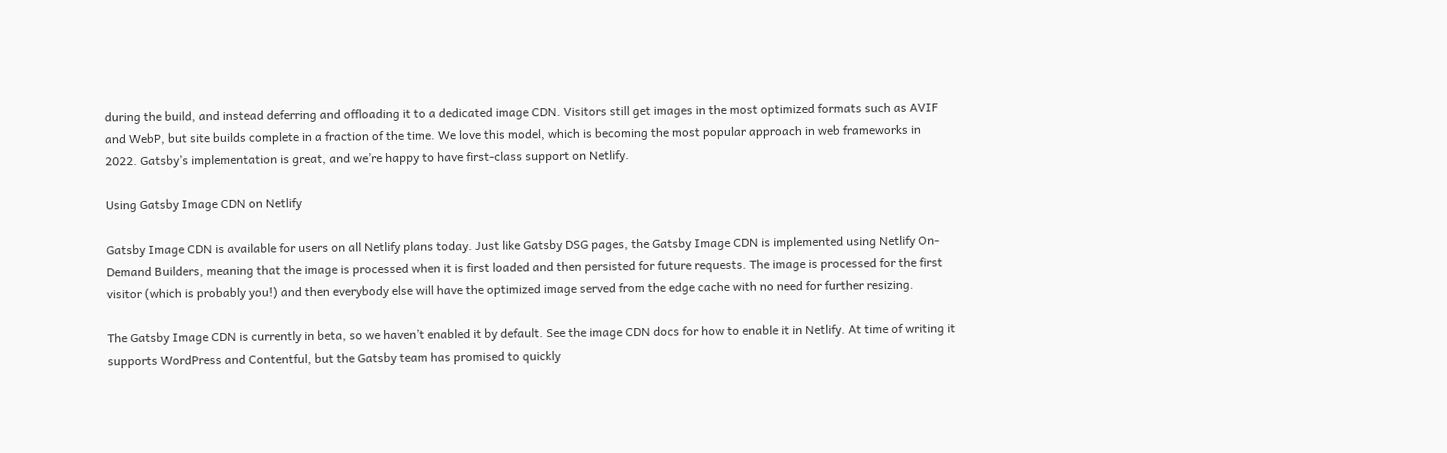during the build, and instead deferring and offloading it to a dedicated image CDN. Visitors still get images in the most optimized formats such as AVIF and WebP, but site builds complete in a fraction of the time. We love this model, which is becoming the most popular approach in web frameworks in 2022. Gatsby’s implementation is great, and we’re happy to have first-class support on Netlify.

Using Gatsby Image CDN on Netlify

Gatsby Image CDN is available for users on all Netlify plans today. Just like Gatsby DSG pages, the Gatsby Image CDN is implemented using Netlify On-Demand Builders, meaning that the image is processed when it is first loaded and then persisted for future requests. The image is processed for the first visitor (which is probably you!) and then everybody else will have the optimized image served from the edge cache with no need for further resizing.

The Gatsby Image CDN is currently in beta, so we haven’t enabled it by default. See the image CDN docs for how to enable it in Netlify. At time of writing it supports WordPress and Contentful, but the Gatsby team has promised to quickly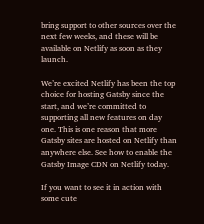bring support to other sources over the next few weeks, and these will be available on Netlify as soon as they launch.

We’re excited Netlify has been the top choice for hosting Gatsby since the start, and we’re committed to supporting all new features on day one. This is one reason that more Gatsby sites are hosted on Netlify than anywhere else. See how to enable the Gatsby Image CDN on Netlify today.

If you want to see it in action with some cute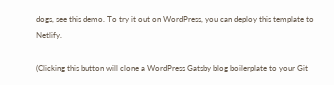dogs, see this demo. To try it out on WordPress, you can deploy this template to Netlify.

(Clicking this button will clone a WordPress Gatsby blog boilerplate to your Git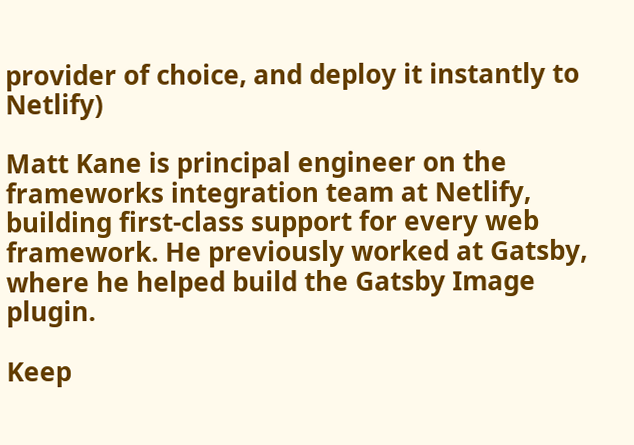provider of choice, and deploy it instantly to Netlify)

Matt Kane is principal engineer on the frameworks integration team at Netlify, building first-class support for every web framework. He previously worked at Gatsby, where he helped build the Gatsby Image plugin.

Keep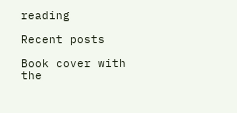reading

Recent posts

Book cover with the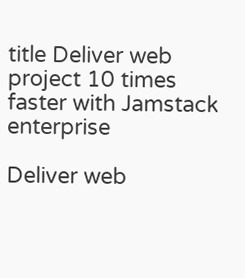title Deliver web project 10 times faster with Jamstack enterprise

Deliver web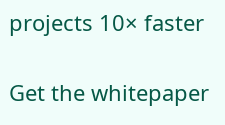projects 10× faster

Get the whitepaper